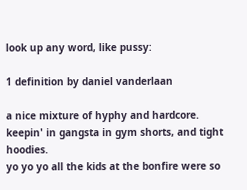look up any word, like pussy:

1 definition by daniel vanderlaan

a nice mixture of hyphy and hardcore.
keepin' in gangsta in gym shorts, and tight hoodies.
yo yo yo all the kids at the bonfire were so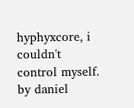hyphyxcore, i couldn't control myself.
by daniel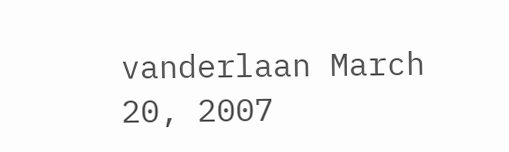vanderlaan March 20, 2007